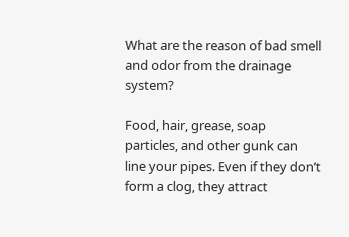What are the reason of bad smell and odor from the drainage system?

Food, hair, grease, soap particles, and other gunk can line your pipes. Even if they don’t form a clog, they attract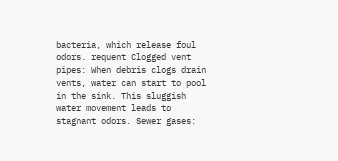bacteria, which release foul odors. requent Clogged vent pipes: When debris clogs drain vents, water can start to pool in the sink. This sluggish water movement leads to stagnant odors. Sewer gases: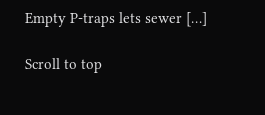Empty P-traps lets sewer […]

Scroll to top